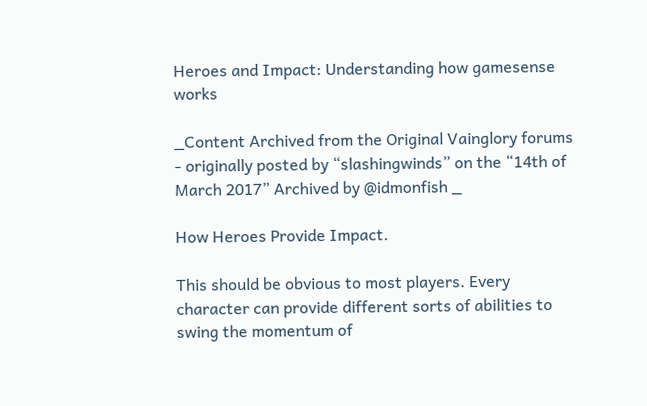Heroes and Impact: Understanding how gamesense works

_Content Archived from the Original Vainglory forums - originally posted by “slashingwinds” on the “14th of March 2017” Archived by @idmonfish _

How Heroes Provide Impact.

This should be obvious to most players. Every character can provide different sorts of abilities to swing the momentum of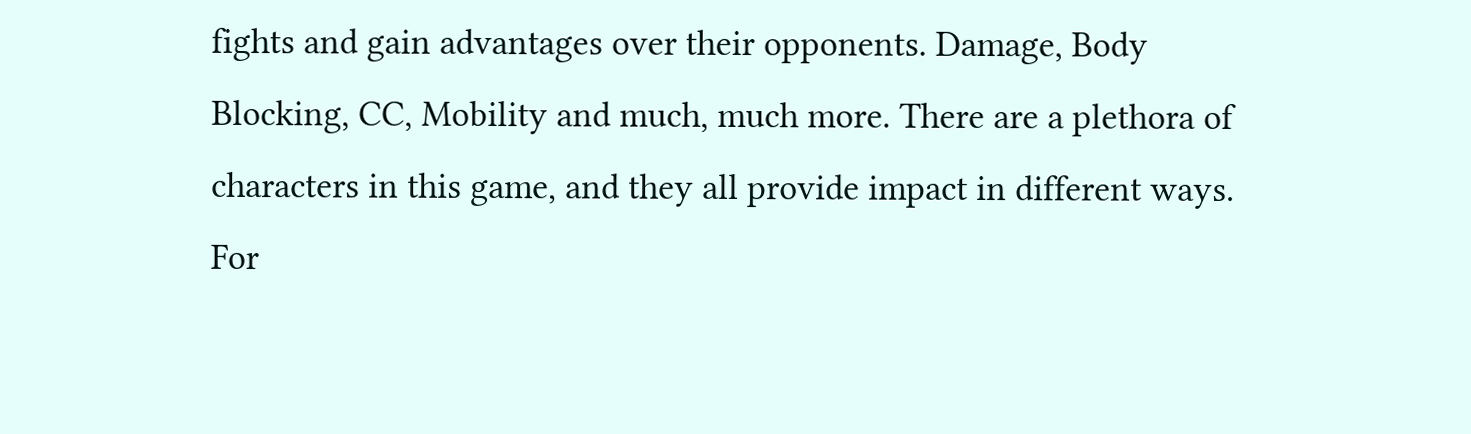fights and gain advantages over their opponents. Damage, Body Blocking, CC, Mobility and much, much more. There are a plethora of characters in this game, and they all provide impact in different ways. For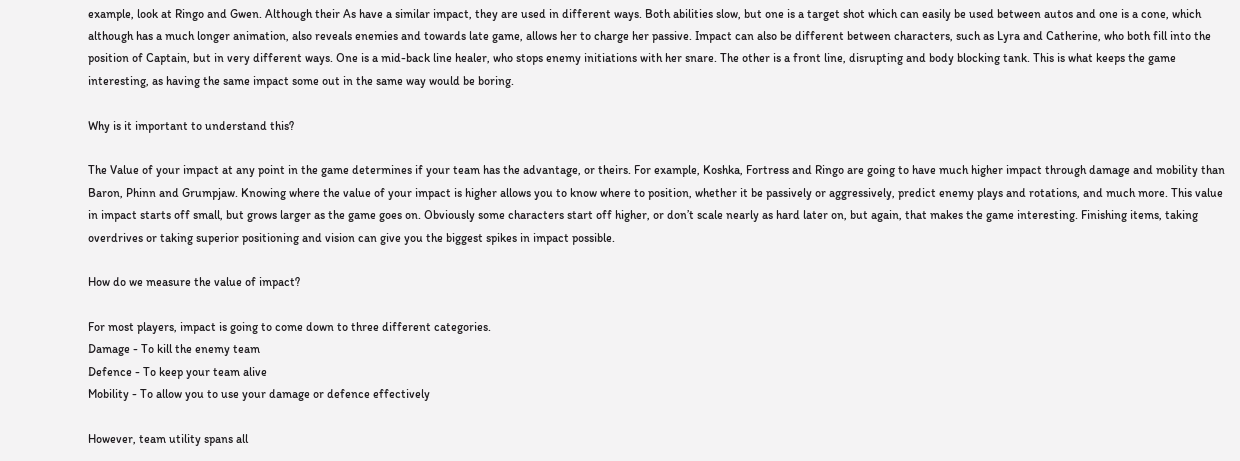example, look at Ringo and Gwen. Although their As have a similar impact, they are used in different ways. Both abilities slow, but one is a target shot which can easily be used between autos and one is a cone, which although has a much longer animation, also reveals enemies and towards late game, allows her to charge her passive. Impact can also be different between characters, such as Lyra and Catherine, who both fill into the position of Captain, but in very different ways. One is a mid-back line healer, who stops enemy initiations with her snare. The other is a front line, disrupting and body blocking tank. This is what keeps the game interesting, as having the same impact some out in the same way would be boring.

Why is it important to understand this?

The Value of your impact at any point in the game determines if your team has the advantage, or theirs. For example, Koshka, Fortress and Ringo are going to have much higher impact through damage and mobility than Baron, Phinn and Grumpjaw. Knowing where the value of your impact is higher allows you to know where to position, whether it be passively or aggressively, predict enemy plays and rotations, and much more. This value in impact starts off small, but grows larger as the game goes on. Obviously some characters start off higher, or don’t scale nearly as hard later on, but again, that makes the game interesting. Finishing items, taking overdrives or taking superior positioning and vision can give you the biggest spikes in impact possible.

How do we measure the value of impact?

For most players, impact is going to come down to three different categories.
Damage - To kill the enemy team
Defence - To keep your team alive
Mobility - To allow you to use your damage or defence effectively

However, team utility spans all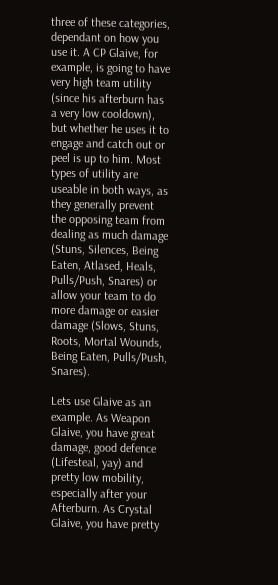three of these categories, dependant on how you use it. A CP Glaive, for example, is going to have very high team utility (since his afterburn has a very low cooldown), but whether he uses it to engage and catch out or peel is up to him. Most types of utility are useable in both ways, as they generally prevent the opposing team from dealing as much damage (Stuns, Silences, Being Eaten, Atlased, Heals, Pulls/Push, Snares) or allow your team to do more damage or easier damage (Slows, Stuns, Roots, Mortal Wounds, Being Eaten, Pulls/Push, Snares).

Lets use Glaive as an example. As Weapon Glaive, you have great damage, good defence (Lifesteal, yay) and pretty low mobility, especially after your Afterburn. As Crystal Glaive, you have pretty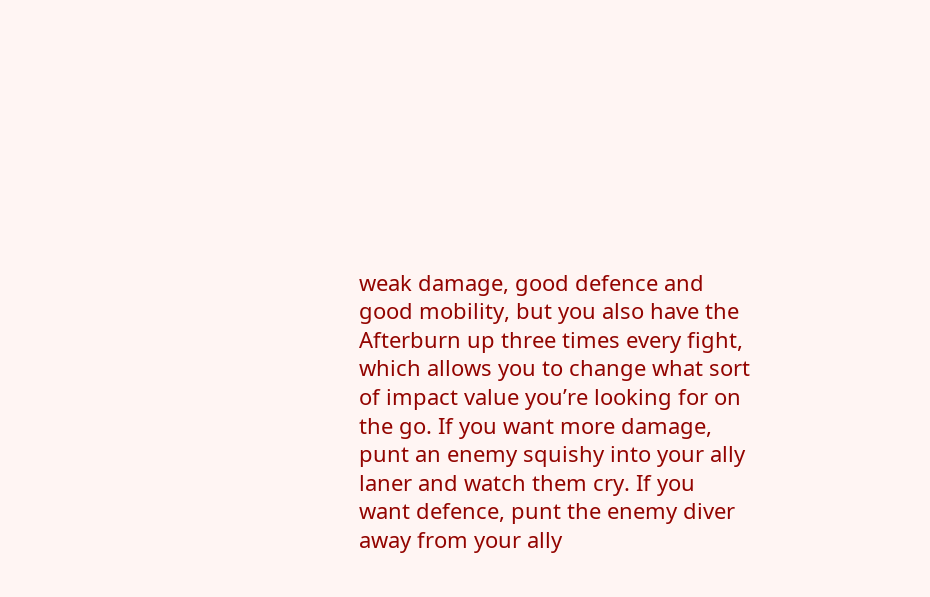weak damage, good defence and good mobility, but you also have the Afterburn up three times every fight, which allows you to change what sort of impact value you’re looking for on the go. If you want more damage, punt an enemy squishy into your ally laner and watch them cry. If you want defence, punt the enemy diver away from your ally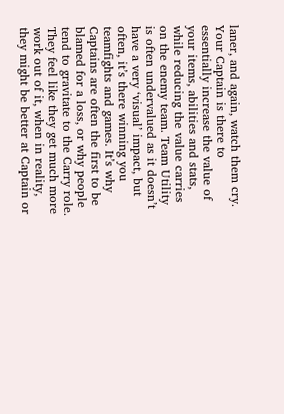laner, and again, watch them cry. Your Captain is there to essentially increase the value of your items, abilities and stats, while reducing the value carries on the enemy team. Team Utility is often undervalued as it doesn’t have a very ‘visual’ impact, but often, it’s there winning you teamfights and games. It’s why Captains are often the first to be blamed for a loss, or why people tend to gravitate to the Carry role. They feel like they get much more work out of it, when in reality, they might be better at Captain or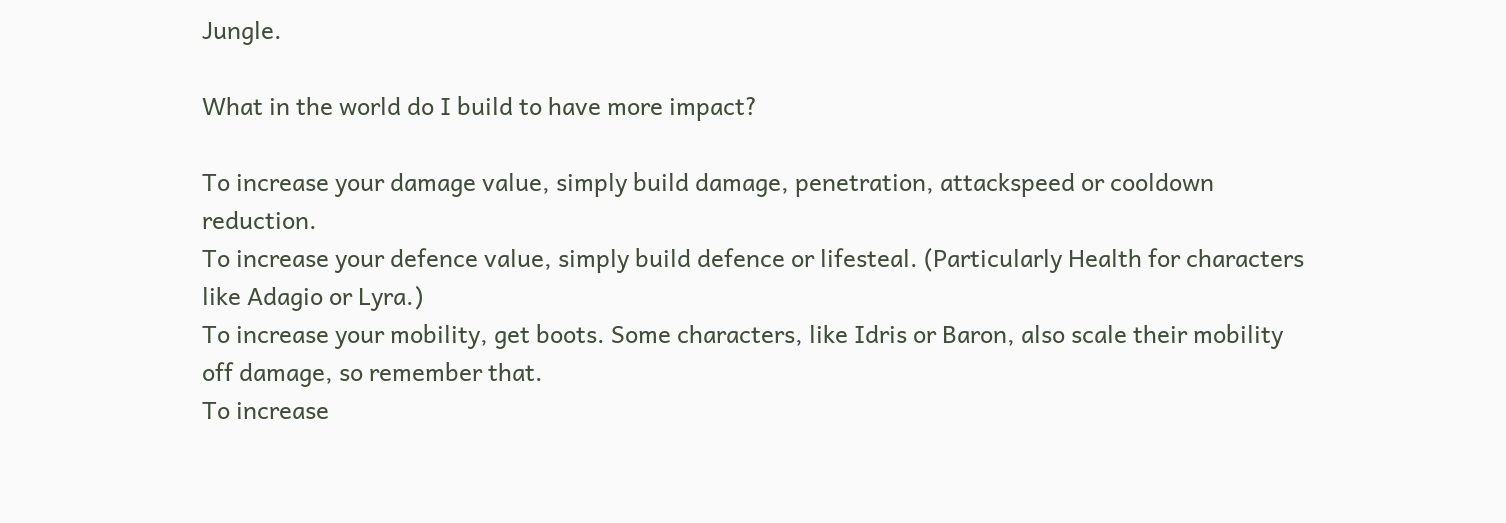Jungle.

What in the world do I build to have more impact?

To increase your damage value, simply build damage, penetration, attackspeed or cooldown reduction.
To increase your defence value, simply build defence or lifesteal. (Particularly Health for characters like Adagio or Lyra.)
To increase your mobility, get boots. Some characters, like Idris or Baron, also scale their mobility off damage, so remember that.
To increase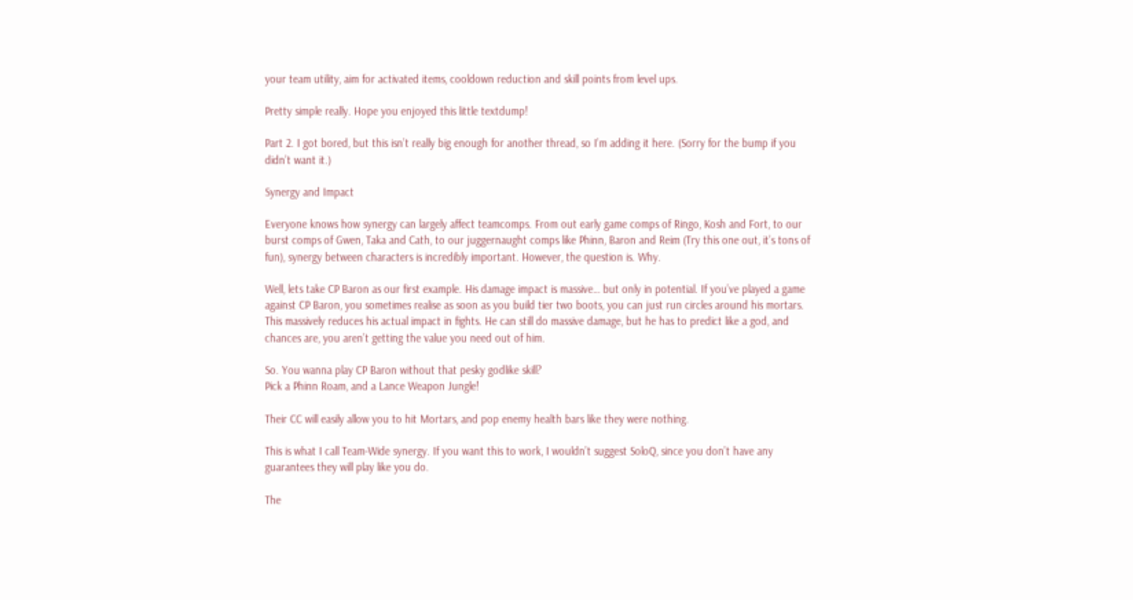your team utility, aim for activated items, cooldown reduction and skill points from level ups.

Pretty simple really. Hope you enjoyed this little textdump!

Part 2. I got bored, but this isn’t really big enough for another thread, so I’m adding it here. (Sorry for the bump if you didn’t want it.)

Synergy and Impact

Everyone knows how synergy can largely affect teamcomps. From out early game comps of Ringo, Kosh and Fort, to our burst comps of Gwen, Taka and Cath, to our juggernaught comps like Phinn, Baron and Reim (Try this one out, it’s tons of fun), synergy between characters is incredibly important. However, the question is. Why.

Well, lets take CP Baron as our first example. His damage impact is massive… but only in potential. If you’ve played a game against CP Baron, you sometimes realise as soon as you build tier two boots, you can just run circles around his mortars. This massively reduces his actual impact in fights. He can still do massive damage, but he has to predict like a god, and chances are, you aren’t getting the value you need out of him.

So. You wanna play CP Baron without that pesky godlike skill?
Pick a Phinn Roam, and a Lance Weapon Jungle!

Their CC will easily allow you to hit Mortars, and pop enemy health bars like they were nothing.

This is what I call Team-Wide synergy. If you want this to work, I wouldn’t suggest SoloQ, since you don’t have any guarantees they will play like you do.

The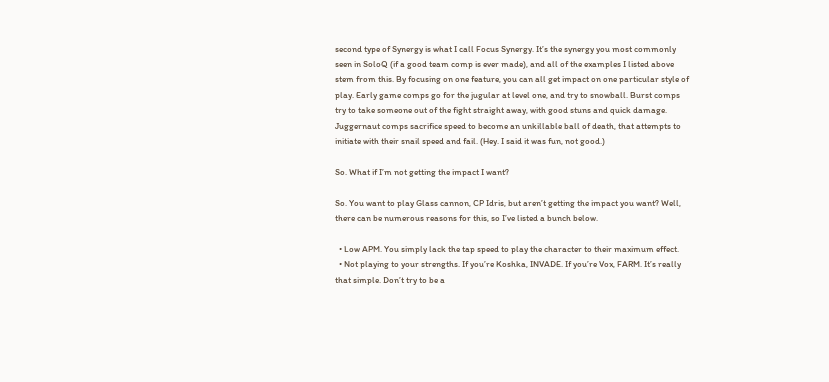second type of Synergy is what I call Focus Synergy. It’s the synergy you most commonly seen in SoloQ (if a good team comp is ever made), and all of the examples I listed above stem from this. By focusing on one feature, you can all get impact on one particular style of play. Early game comps go for the jugular at level one, and try to snowball. Burst comps try to take someone out of the fight straight away, with good stuns and quick damage. Juggernaut comps sacrifice speed to become an unkillable ball of death, that attempts to initiate with their snail speed and fail. (Hey. I said it was fun, not good.)

So. What if I’m not getting the impact I want?

So. You want to play Glass cannon, CP Idris, but aren’t getting the impact you want? Well, there can be numerous reasons for this, so I’ve listed a bunch below.

  • Low APM. You simply lack the tap speed to play the character to their maximum effect.
  • Not playing to your strengths. If you’re Koshka, INVADE. If you’re Vox, FARM. It’s really that simple. Don’t try to be a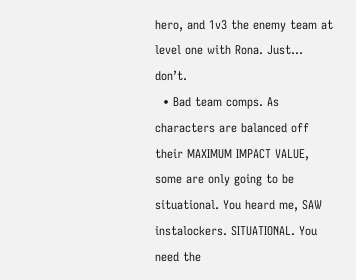hero, and 1v3 the enemy team at level one with Rona. Just… don’t.
  • Bad team comps. As characters are balanced off their MAXIMUM IMPACT VALUE, some are only going to be situational. You heard me, SAW instalockers. SITUATIONAL. You need the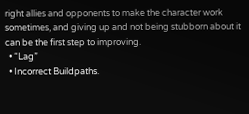right allies and opponents to make the character work sometimes, and giving up and not being stubborn about it can be the first step to improving.
  • “Lag”
  • Incorrect Buildpaths.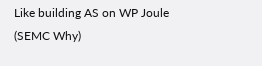Like building AS on WP Joule (SEMC Why)